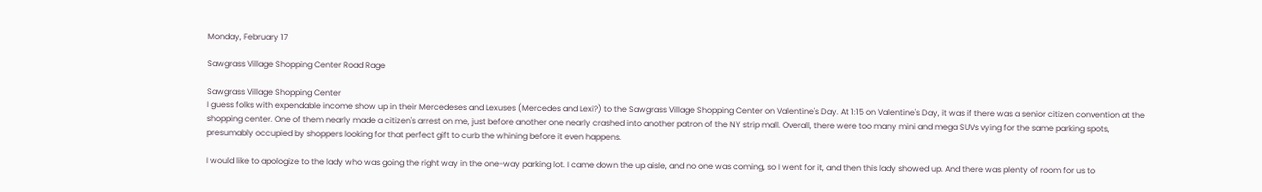Monday, February 17

Sawgrass Village Shopping Center Road Rage

Sawgrass Village Shopping Center
I guess folks with expendable income show up in their Mercedeses and Lexuses (Mercedes and Lexi?) to the Sawgrass Village Shopping Center on Valentine's Day. At 1:15 on Valentine's Day, it was if there was a senior citizen convention at the shopping center. One of them nearly made a citizen's arrest on me, just before another one nearly crashed into another patron of the NY strip mall. Overall, there were too many mini and mega SUVs vying for the same parking spots, presumably occupied by shoppers looking for that perfect gift to curb the whining before it even happens.

I would like to apologize to the lady who was going the right way in the one-way parking lot. I came down the up aisle, and no one was coming, so I went for it, and then this lady showed up. And there was plenty of room for us to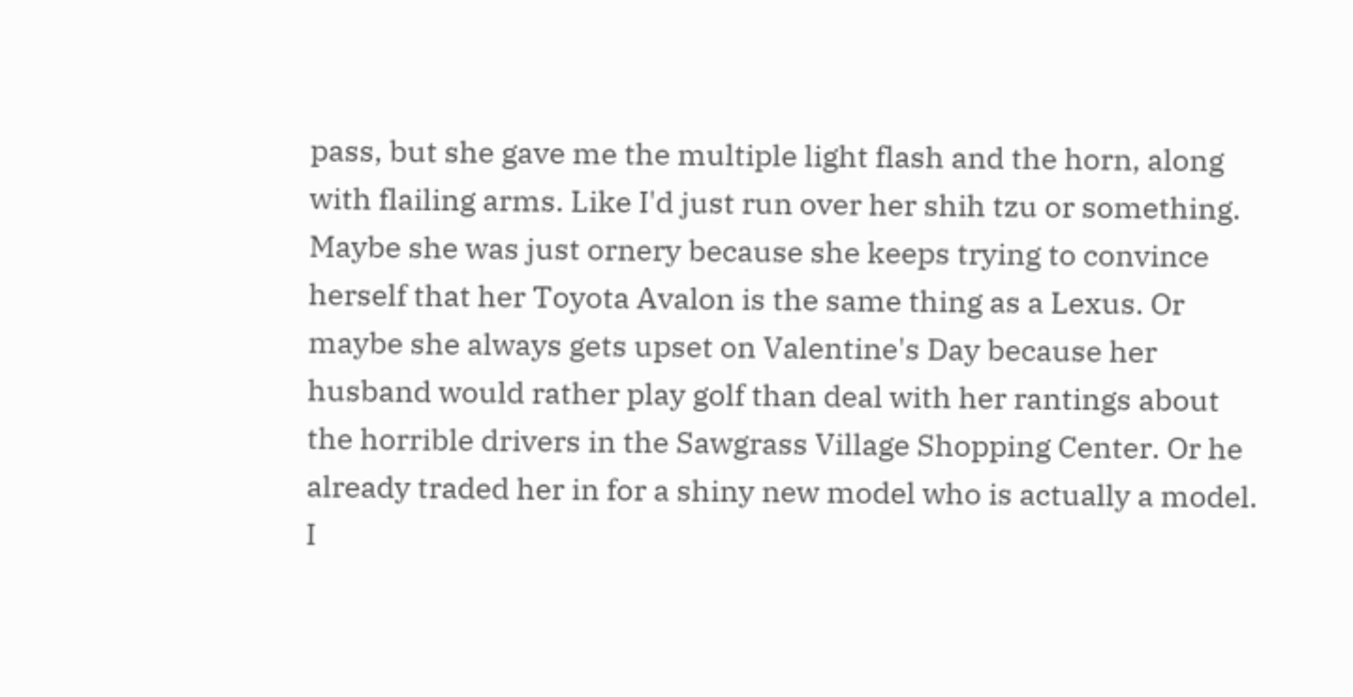pass, but she gave me the multiple light flash and the horn, along with flailing arms. Like I'd just run over her shih tzu or something. Maybe she was just ornery because she keeps trying to convince herself that her Toyota Avalon is the same thing as a Lexus. Or maybe she always gets upset on Valentine's Day because her husband would rather play golf than deal with her rantings about the horrible drivers in the Sawgrass Village Shopping Center. Or he already traded her in for a shiny new model who is actually a model. I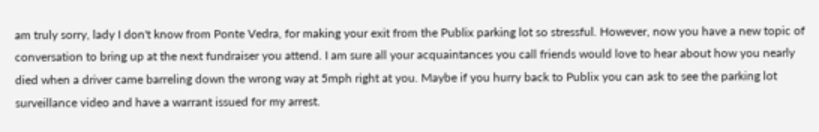am truly sorry, lady I don't know from Ponte Vedra, for making your exit from the Publix parking lot so stressful. However, now you have a new topic of conversation to bring up at the next fundraiser you attend. I am sure all your acquaintances you call friends would love to hear about how you nearly died when a driver came barreling down the wrong way at 5mph right at you. Maybe if you hurry back to Publix you can ask to see the parking lot surveillance video and have a warrant issued for my arrest.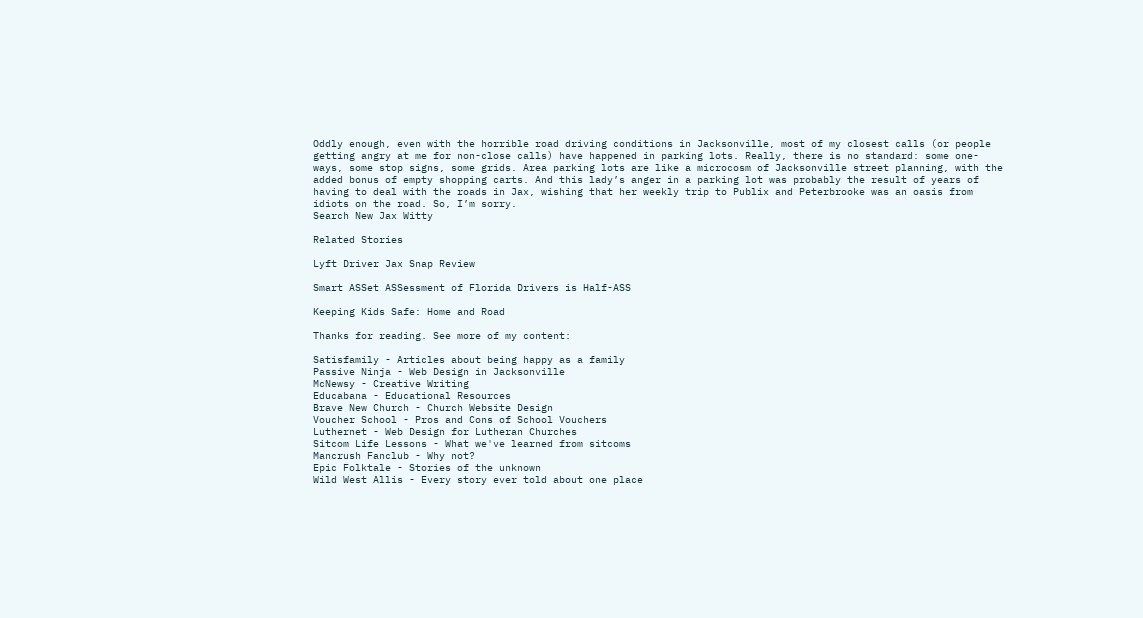Oddly enough, even with the horrible road driving conditions in Jacksonville, most of my closest calls (or people getting angry at me for non-close calls) have happened in parking lots. Really, there is no standard: some one-ways, some stop signs, some grids. Area parking lots are like a microcosm of Jacksonville street planning, with the added bonus of empty shopping carts. And this lady’s anger in a parking lot was probably the result of years of having to deal with the roads in Jax, wishing that her weekly trip to Publix and Peterbrooke was an oasis from idiots on the road. So, I’m sorry.
Search New Jax Witty

Related Stories

Lyft Driver Jax Snap Review

Smart ASSet ASSessment of Florida Drivers is Half-ASS

Keeping Kids Safe: Home and Road

Thanks for reading. See more of my content:

Satisfamily - Articles about being happy as a family
Passive Ninja - Web Design in Jacksonville
McNewsy - Creative Writing
Educabana - Educational Resources
Brave New Church - Church Website Design
Voucher School - Pros and Cons of School Vouchers
Luthernet - Web Design for Lutheran Churches
Sitcom Life Lessons - What we've learned from sitcoms
Mancrush Fanclub - Why not?
Epic Folktale - Stories of the unknown
Wild West Allis - Every story ever told about one place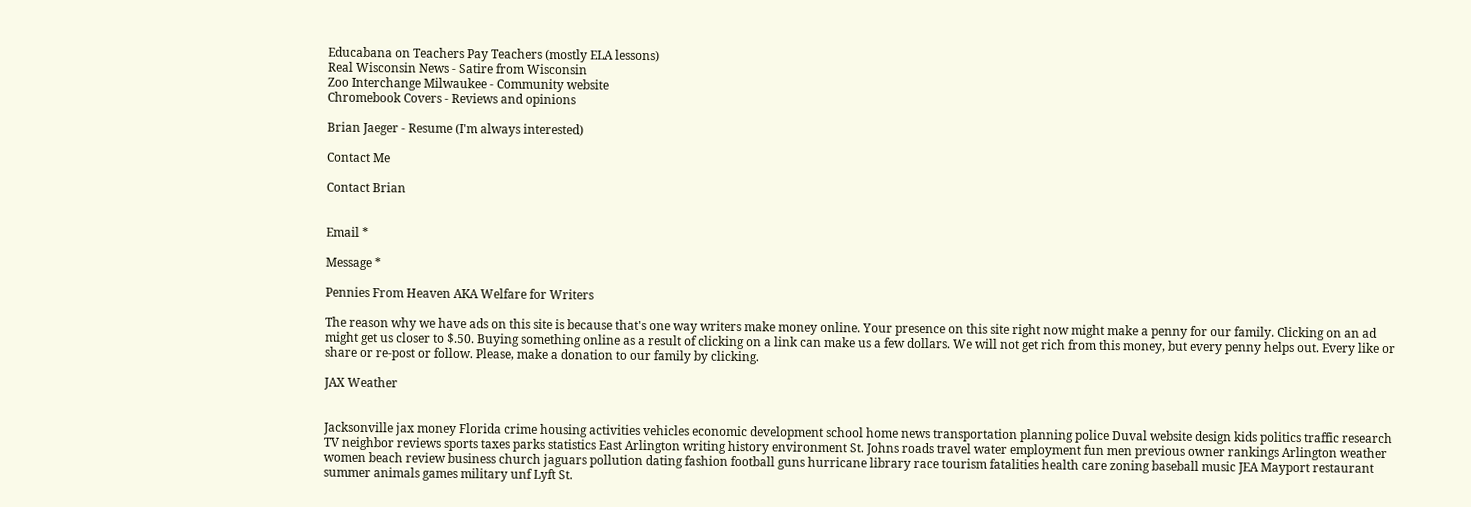Educabana on Teachers Pay Teachers (mostly ELA lessons)
Real Wisconsin News - Satire from Wisconsin
Zoo Interchange Milwaukee - Community website
Chromebook Covers - Reviews and opinions

Brian Jaeger - Resume (I'm always interested)

Contact Me

Contact Brian


Email *

Message *

Pennies From Heaven AKA Welfare for Writers

The reason why we have ads on this site is because that's one way writers make money online. Your presence on this site right now might make a penny for our family. Clicking on an ad might get us closer to $.50. Buying something online as a result of clicking on a link can make us a few dollars. We will not get rich from this money, but every penny helps out. Every like or share or re-post or follow. Please, make a donation to our family by clicking.

JAX Weather


Jacksonville jax money Florida crime housing activities vehicles economic development school home news transportation planning police Duval website design kids politics traffic research TV neighbor reviews sports taxes parks statistics East Arlington writing history environment St. Johns roads travel water employment fun men previous owner rankings Arlington weather women beach review business church jaguars pollution dating fashion football guns hurricane library race tourism fatalities health care zoning baseball music JEA Mayport restaurant summer animals games military unf Lyft St.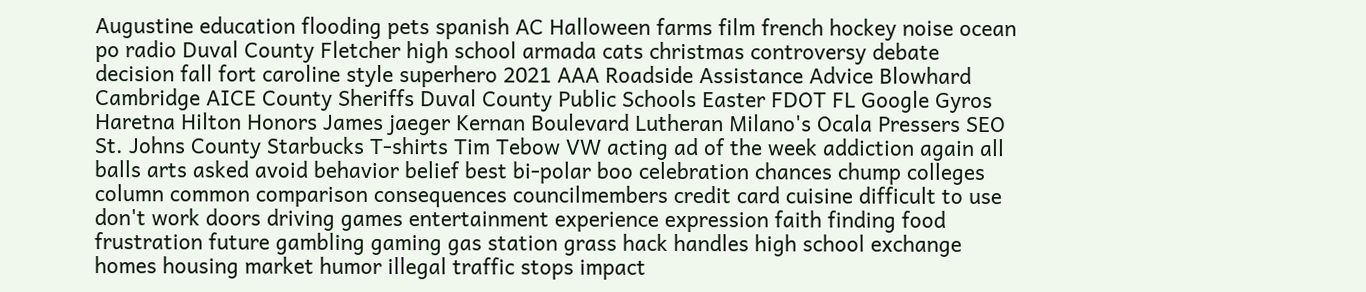Augustine education flooding pets spanish AC Halloween farms film french hockey noise ocean po radio Duval County Fletcher high school armada cats christmas controversy debate decision fall fort caroline style superhero 2021 AAA Roadside Assistance Advice Blowhard Cambridge AICE County Sheriffs Duval County Public Schools Easter FDOT FL Google Gyros Haretna Hilton Honors James jaeger Kernan Boulevard Lutheran Milano's Ocala Pressers SEO St. Johns County Starbucks T-shirts Tim Tebow VW acting ad of the week addiction again all balls arts asked avoid behavior belief best bi-polar boo celebration chances chump colleges column common comparison consequences councilmembers credit card cuisine difficult to use don't work doors driving games entertainment experience expression faith finding food frustration future gambling gaming gas station grass hack handles high school exchange homes housing market humor illegal traffic stops impact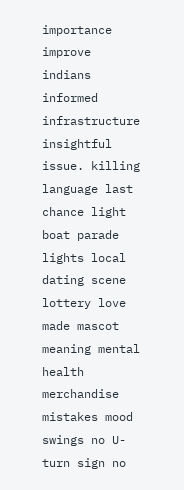importance improve indians informed infrastructure insightful issue. killing language last chance light boat parade lights local dating scene lottery love made mascot meaning mental health merchandise mistakes mood swings no U-turn sign no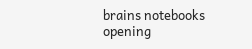brains notebooks opening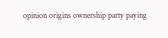opinion origins ownership party paying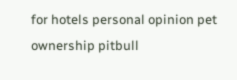for hotels personal opinion pet ownership pitbull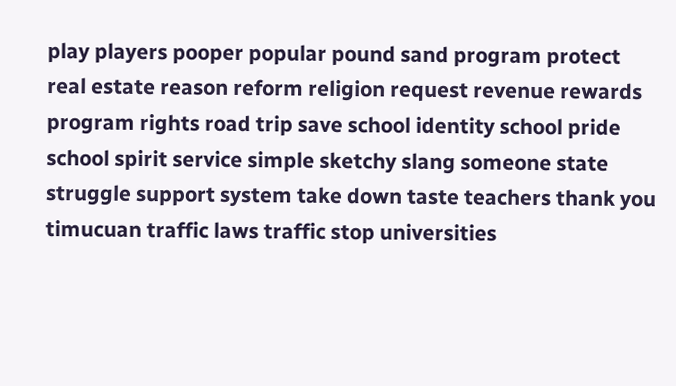play players pooper popular pound sand program protect real estate reason reform religion request revenue rewards program rights road trip save school identity school pride school spirit service simple sketchy slang someone state struggle support system take down taste teachers thank you timucuan traffic laws traffic stop universities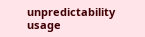unpredictability usage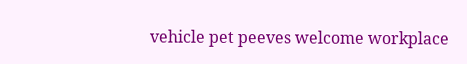vehicle pet peeves welcome workplace